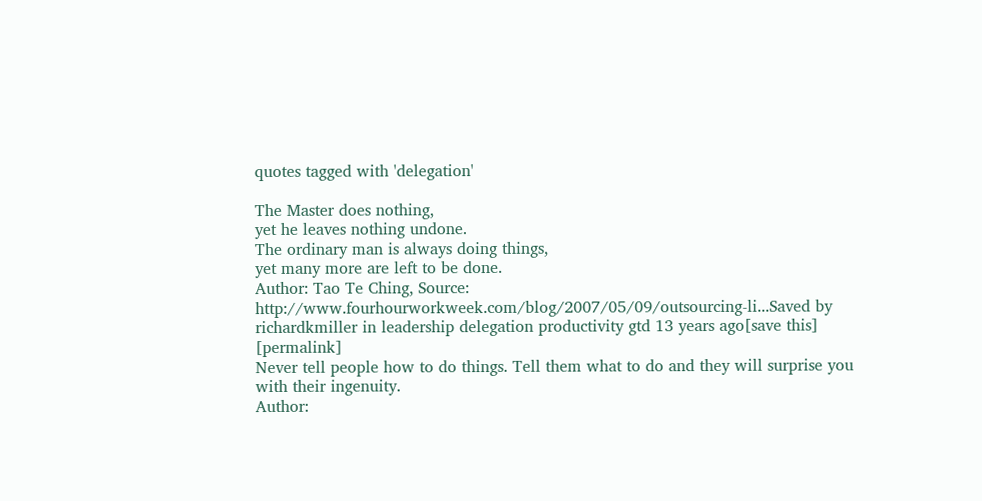quotes tagged with 'delegation'

The Master does nothing,
yet he leaves nothing undone.
The ordinary man is always doing things,
yet many more are left to be done.
Author: Tao Te Ching, Source: http://www.fourhourworkweek.com/blog/2007/05/09/outsourcing-li...Saved by richardkmiller in leadership delegation productivity gtd 13 years ago[save this] [permalink]
Never tell people how to do things. Tell them what to do and they will surprise you with their ingenuity.
Author: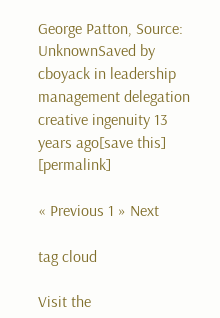George Patton, Source: UnknownSaved by cboyack in leadership management delegation creative ingenuity 13 years ago[save this] [permalink]

« Previous 1 » Next

tag cloud

Visit the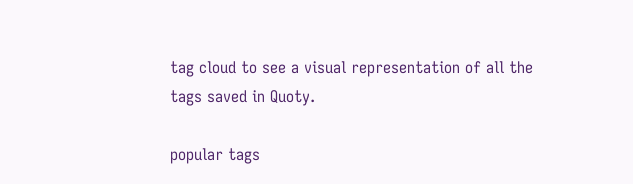tag cloud to see a visual representation of all the tags saved in Quoty.

popular tags